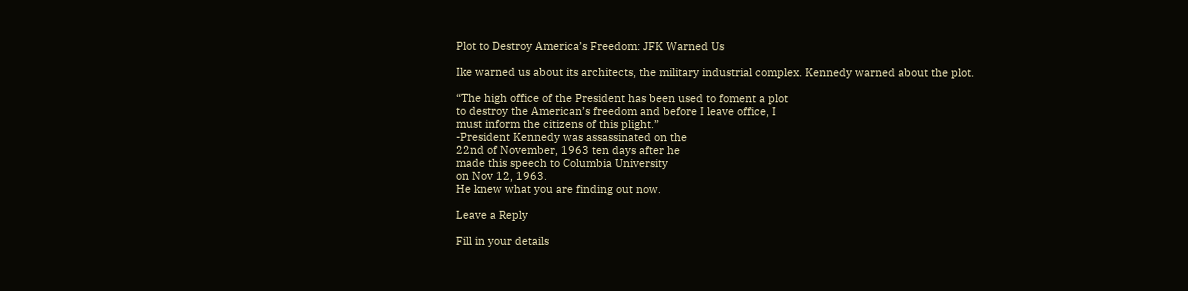Plot to Destroy America’s Freedom: JFK Warned Us

Ike warned us about its architects, the military industrial complex. Kennedy warned about the plot.

“The high office of the President has been used to foment a plot
to destroy the American’s freedom and before I leave office, I
must inform the citizens of this plight.”
-President Kennedy was assassinated on the
22nd of November, 1963 ten days after he
made this speech to Columbia University
on Nov 12, 1963.
He knew what you are finding out now.

Leave a Reply

Fill in your details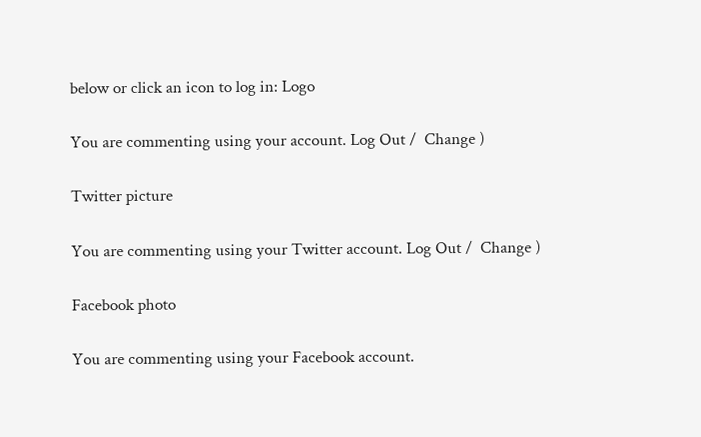below or click an icon to log in: Logo

You are commenting using your account. Log Out /  Change )

Twitter picture

You are commenting using your Twitter account. Log Out /  Change )

Facebook photo

You are commenting using your Facebook account.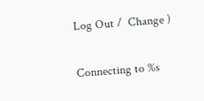Log Out /  Change )

Connecting to %s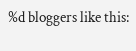%d bloggers like this: